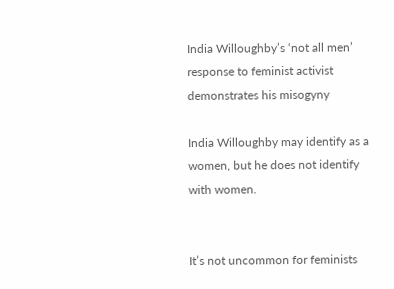India Willoughby’s ‘not all men’ response to feminist activist demonstrates his misogyny

India Willoughby may identify as a women, but he does not identify with women.


It’s not uncommon for feminists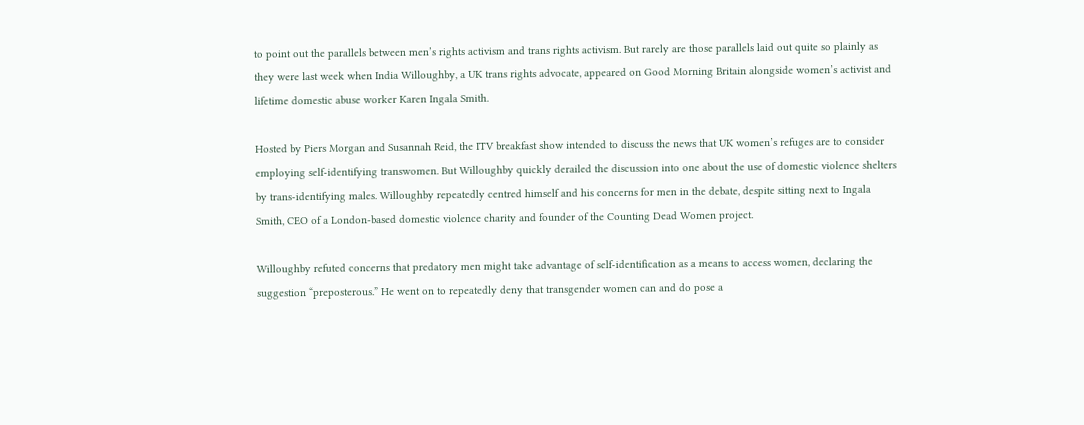to point out the parallels between men’s rights activism and trans rights activism. But rarely are those parallels laid out quite so plainly as they were last week when India Willoughby, a UK trans rights advocate, appeared on Good Morning Britain alongside women’s activist and lifetime domestic abuse worker Karen Ingala Smith.

Hosted by Piers Morgan and Susannah Reid, the ITV breakfast show intended to discuss the news that UK women’s refuges are to consider employing self-identifying transwomen. But Willoughby quickly derailed the discussion into one about the use of domestic violence shelters by trans-identifying males. Willoughby repeatedly centred himself and his concerns for men in the debate, despite sitting next to Ingala Smith, CEO of a London-based domestic violence charity and founder of the Counting Dead Women project.

Willoughby refuted concerns that predatory men might take advantage of self-identification as a means to access women, declaring the suggestion “preposterous.” He went on to repeatedly deny that transgender women can and do pose a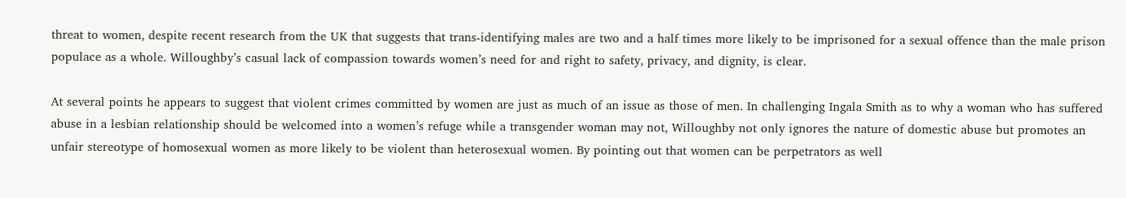threat to women, despite recent research from the UK that suggests that trans-identifying males are two and a half times more likely to be imprisoned for a sexual offence than the male prison populace as a whole. Willoughby’s casual lack of compassion towards women’s need for and right to safety, privacy, and dignity, is clear.

At several points he appears to suggest that violent crimes committed by women are just as much of an issue as those of men. In challenging Ingala Smith as to why a woman who has suffered abuse in a lesbian relationship should be welcomed into a women’s refuge while a transgender woman may not, Willoughby not only ignores the nature of domestic abuse but promotes an unfair stereotype of homosexual women as more likely to be violent than heterosexual women. By pointing out that women can be perpetrators as well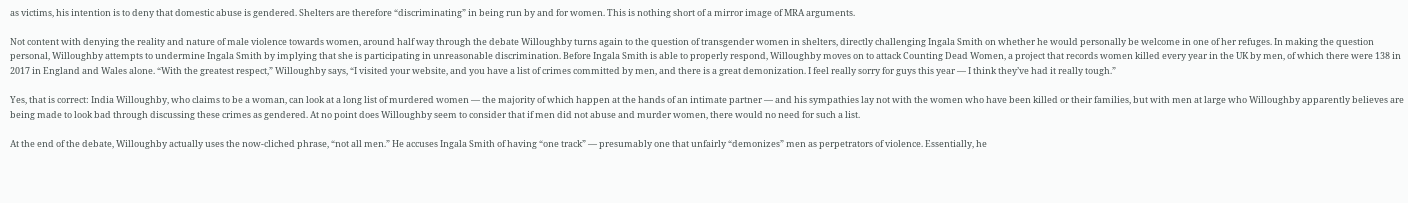as victims, his intention is to deny that domestic abuse is gendered. Shelters are therefore “discriminating” in being run by and for women. This is nothing short of a mirror image of MRA arguments.

Not content with denying the reality and nature of male violence towards women, around half way through the debate Willoughby turns again to the question of transgender women in shelters, directly challenging Ingala Smith on whether he would personally be welcome in one of her refuges. In making the question personal, Willoughby attempts to undermine Ingala Smith by implying that she is participating in unreasonable discrimination. Before Ingala Smith is able to properly respond, Willoughby moves on to attack Counting Dead Women, a project that records women killed every year in the UK by men, of which there were 138 in 2017 in England and Wales alone. “With the greatest respect,” Willoughby says, “I visited your website, and you have a list of crimes committed by men, and there is a great demonization. I feel really sorry for guys this year — I think they’ve had it really tough.”

Yes, that is correct: India Willoughby, who claims to be a woman, can look at a long list of murdered women — the majority of which happen at the hands of an intimate partner — and his sympathies lay not with the women who have been killed or their families, but with men at large who Willoughby apparently believes are being made to look bad through discussing these crimes as gendered. At no point does Willoughby seem to consider that if men did not abuse and murder women, there would no need for such a list.

At the end of the debate, Willoughby actually uses the now-cliched phrase, “not all men.” He accuses Ingala Smith of having “one track” — presumably one that unfairly “demonizes” men as perpetrators of violence. Essentially, he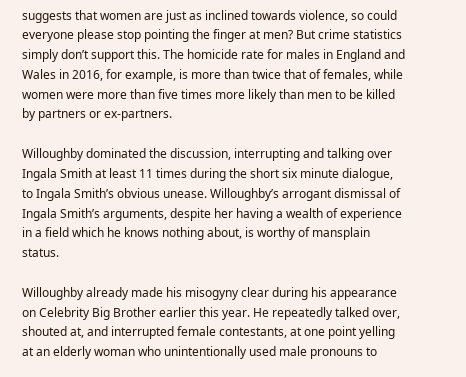suggests that women are just as inclined towards violence, so could everyone please stop pointing the finger at men? But crime statistics simply don’t support this. The homicide rate for males in England and Wales in 2016, for example, is more than twice that of females, while women were more than five times more likely than men to be killed by partners or ex-partners.

Willoughby dominated the discussion, interrupting and talking over Ingala Smith at least 11 times during the short six minute dialogue, to Ingala Smith’s obvious unease. Willoughby’s arrogant dismissal of Ingala Smith’s arguments, despite her having a wealth of experience in a field which he knows nothing about, is worthy of mansplain status.

Willoughby already made his misogyny clear during his appearance on Celebrity Big Brother earlier this year. He repeatedly talked over, shouted at, and interrupted female contestants, at one point yelling at an elderly woman who unintentionally used male pronouns to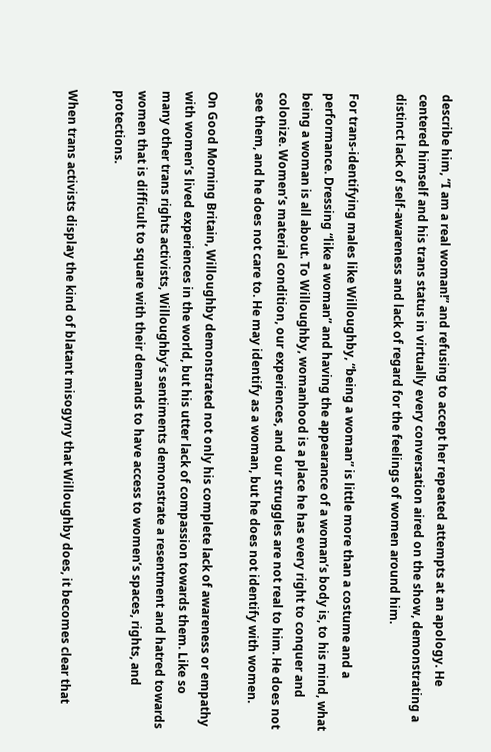describe him, “I am a real woman!” and refusing to accept her repeated attempts at an apology. He centered himself and his trans status in virtually every conversation aired on the show, demonstrating a distinct lack of self-awareness and lack of regard for the feelings of women around him.

For trans-identifying males like Willoughby, “being a woman” is little more than a costume and a performance. Dressing “like a woman” and having the appearance of a woman’s body is, to his mind, what being a woman is all about. To Willoughby, womanhood is a place he has every right to conquer and colonize. Women’s material condition, our experiences, and our struggles are not real to him. He does not see them, and he does not care to. He may identify as a woman, but he does not identify with women.

On Good Morning Britain, Willoughby demonstrated not only his complete lack of awareness or empathy with women’s lived experiences in the world, but his utter lack of compassion towards them. Like so many other trans rights activists, Willoughby’s sentiments demonstrate a resentment and hatred towards women that is difficult to square with their demands to have access to women’s spaces, rights, and protections.

When trans activists display the kind of blatant misogyny that Willoughby does, it becomes clear that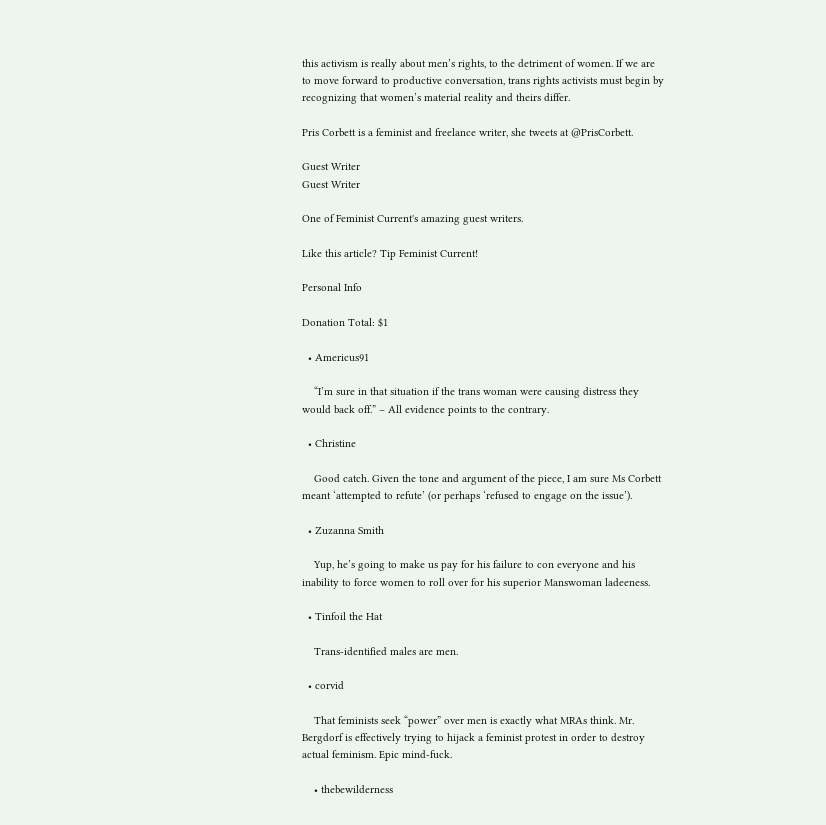this activism is really about men’s rights, to the detriment of women. If we are to move forward to productive conversation, trans rights activists must begin by recognizing that women’s material reality and theirs differ.

Pris Corbett is a feminist and freelance writer, she tweets at @PrisCorbett.

Guest Writer
Guest Writer

One of Feminist Current's amazing guest writers.

Like this article? Tip Feminist Current!

Personal Info

Donation Total: $1

  • Americus91

    “I’m sure in that situation if the trans woman were causing distress they would back off.” – All evidence points to the contrary.

  • Christine

    Good catch. Given the tone and argument of the piece, I am sure Ms Corbett meant ‘attempted to refute’ (or perhaps ‘refused to engage on the issue’).

  • Zuzanna Smith

    Yup, he’s going to make us pay for his failure to con everyone and his inability to force women to roll over for his superior Manswoman ladeeness.

  • Tinfoil the Hat

    Trans-identified males are men.

  • corvid

    That feminists seek “power” over men is exactly what MRAs think. Mr. Bergdorf is effectively trying to hijack a feminist protest in order to destroy actual feminism. Epic mind-fuck.

    • thebewilderness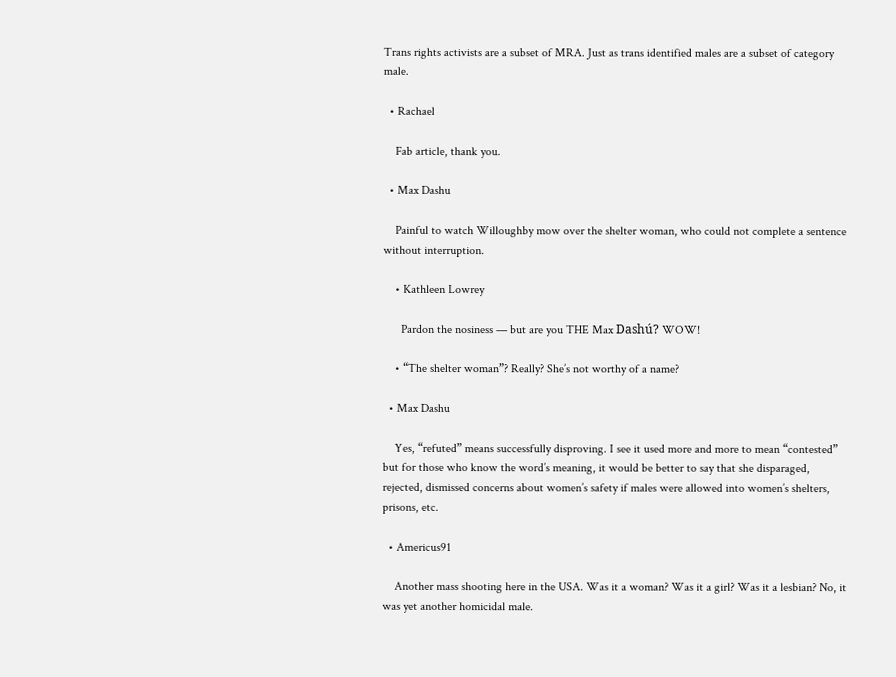Trans rights activists are a subset of MRA. Just as trans identified males are a subset of category male.

  • Rachael

    Fab article, thank you.

  • Max Dashu

    Painful to watch Willoughby mow over the shelter woman, who could not complete a sentence without interruption.

    • Kathleen Lowrey

      Pardon the nosiness — but are you THE Max Dashú? WOW!

    • “The shelter woman”? Really? She’s not worthy of a name?

  • Max Dashu

    Yes, “refuted” means successfully disproving. I see it used more and more to mean “contested” but for those who know the word’s meaning, it would be better to say that she disparaged, rejected, dismissed concerns about women’s safety if males were allowed into women’s shelters, prisons, etc.

  • Americus91

    Another mass shooting here in the USA. Was it a woman? Was it a girl? Was it a lesbian? No, it was yet another homicidal male.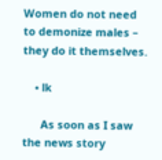Women do not need to demonize males – they do it themselves.

    • lk

      As soon as I saw the news story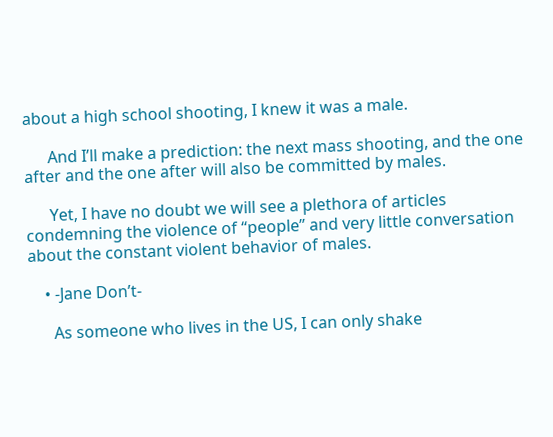about a high school shooting, I knew it was a male.

      And I’ll make a prediction: the next mass shooting, and the one after and the one after will also be committed by males.

      Yet, I have no doubt we will see a plethora of articles condemning the violence of “people” and very little conversation about the constant violent behavior of males.

    • -Jane Don’t-

      As someone who lives in the US, I can only shake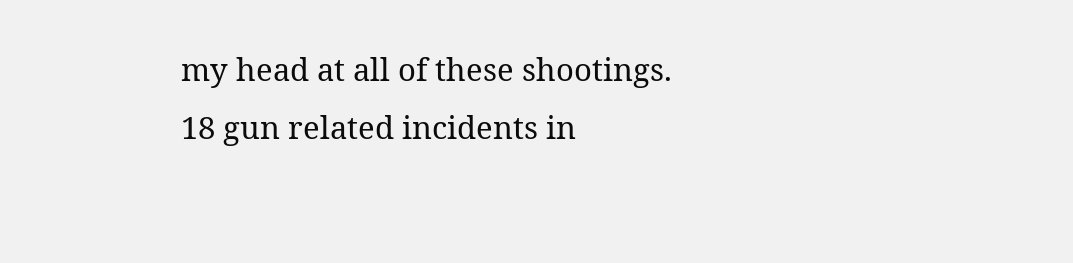my head at all of these shootings. 18 gun related incidents in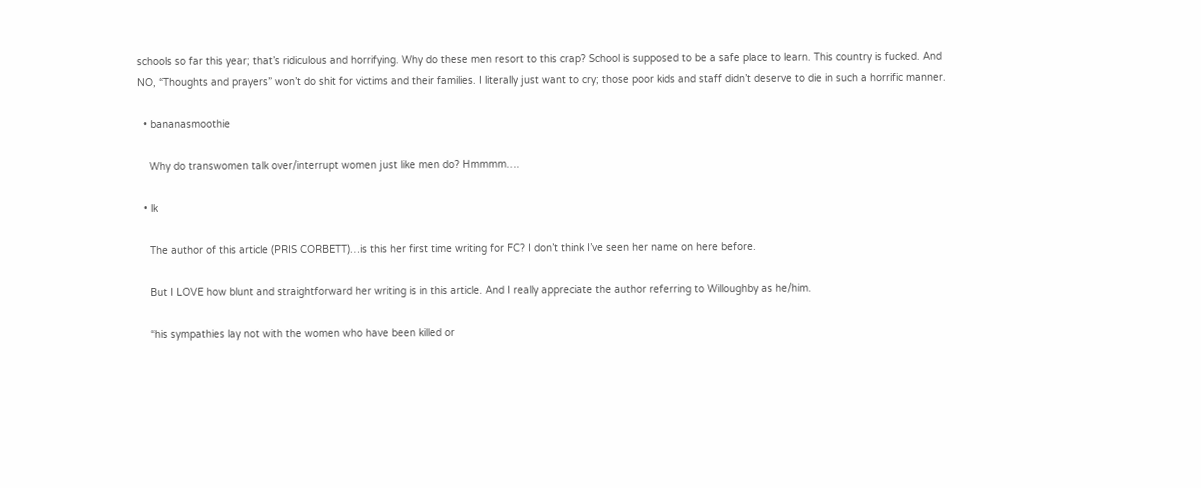schools so far this year; that’s ridiculous and horrifying. Why do these men resort to this crap? School is supposed to be a safe place to learn. This country is fucked. And NO, “Thoughts and prayers” won’t do shit for victims and their families. I literally just want to cry; those poor kids and staff didn’t deserve to die in such a horrific manner.

  • bananasmoothie

    Why do transwomen talk over/interrupt women just like men do? Hmmmm….

  • lk

    The author of this article (PRIS CORBETT)…is this her first time writing for FC? I don’t think I’ve seen her name on here before.

    But I LOVE how blunt and straightforward her writing is in this article. And I really appreciate the author referring to Willoughby as he/him.

    “his sympathies lay not with the women who have been killed or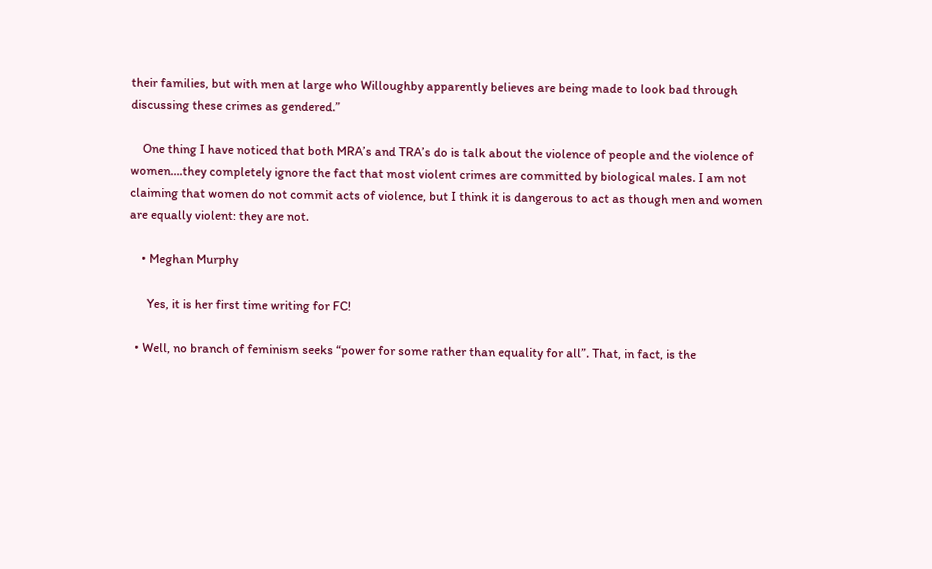their families, but with men at large who Willoughby apparently believes are being made to look bad through discussing these crimes as gendered.”

    One thing I have noticed that both MRA’s and TRA’s do is talk about the violence of people and the violence of women….they completely ignore the fact that most violent crimes are committed by biological males. I am not claiming that women do not commit acts of violence, but I think it is dangerous to act as though men and women are equally violent: they are not.

    • Meghan Murphy

      Yes, it is her first time writing for FC!

  • Well, no branch of feminism seeks “power for some rather than equality for all”. That, in fact, is the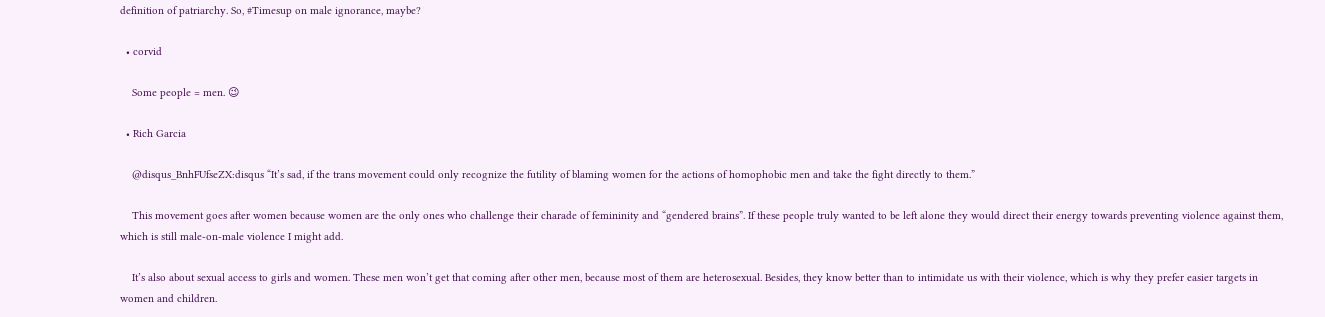definition of patriarchy. So, #Timesup on male ignorance, maybe?

  • corvid

    Some people = men. 😉

  • Rich Garcia

    @disqus_BnhFUfseZX:disqus “It’s sad, if the trans movement could only recognize the futility of blaming women for the actions of homophobic men and take the fight directly to them.”

    This movement goes after women because women are the only ones who challenge their charade of femininity and “gendered brains”. If these people truly wanted to be left alone they would direct their energy towards preventing violence against them, which is still male-on-male violence I might add.

    It’s also about sexual access to girls and women. These men won’t get that coming after other men, because most of them are heterosexual. Besides, they know better than to intimidate us with their violence, which is why they prefer easier targets in women and children.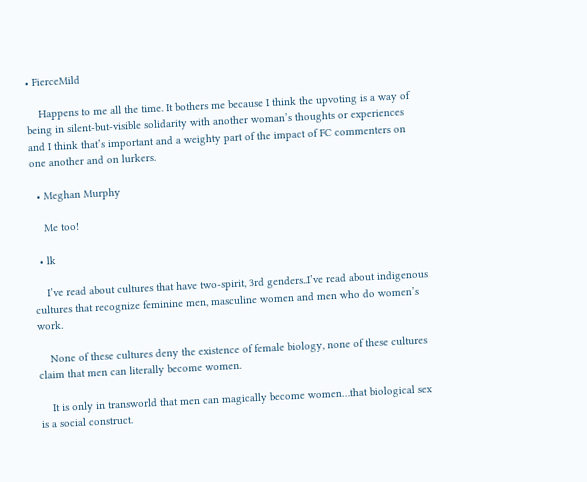• FierceMild

    Happens to me all the time. It bothers me because I think the upvoting is a way of being in silent-but-visible solidarity with another woman’s thoughts or experiences and I think that’s important and a weighty part of the impact of FC commenters on one another and on lurkers.

  • Meghan Murphy

    Me too!

  • lk

    I’ve read about cultures that have two-spirit, 3rd genders..I’ve read about indigenous cultures that recognize feminine men, masculine women and men who do women’s work.

    None of these cultures deny the existence of female biology, none of these cultures claim that men can literally become women.

    It is only in transworld that men can magically become women…that biological sex is a social construct.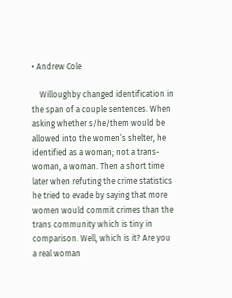• Andrew Cole

    Willoughby changed identification in the span of a couple sentences. When asking whether s/he/them would be allowed into the women’s shelter, he identified as a woman; not a trans-woman, a woman. Then a short time later when refuting the crime statistics he tried to evade by saying that more women would commit crimes than the trans community which is tiny in comparison. Well, which is it? Are you a real woman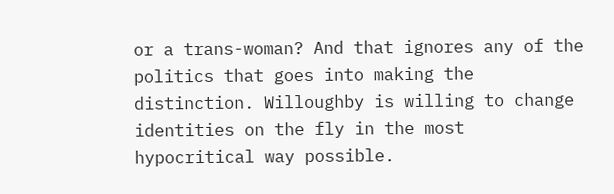or a trans-woman? And that ignores any of the politics that goes into making the distinction. Willoughby is willing to change identities on the fly in the most hypocritical way possible.